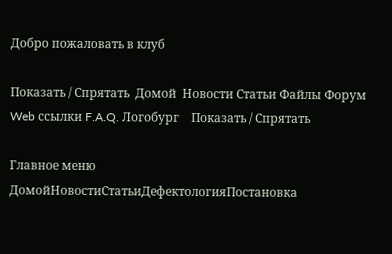Добро пожаловать в клуб

Показать / Спрятать  Домой  Новости Статьи Файлы Форум Web ссылки F.A.Q. Логобург    Показать / Спрятать

Главное меню
ДомойНовостиСтатьиДефектологияПостановка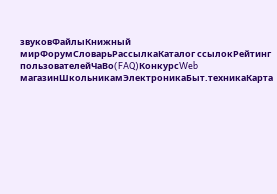звуковФайлыКнижный мирФорумСловарьРассылкаКаталог ссылокРейтинг пользователейЧаВо(FAQ)КонкурсWeb магазинШкольникамЭлектроникаБыт.техникаКарта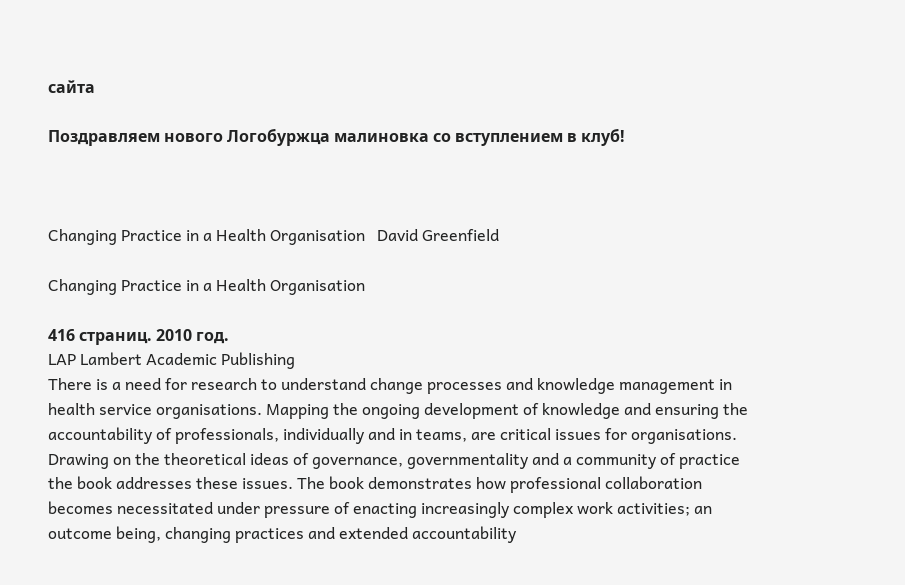сайта

Поздравляем нового Логобуржца малиновка со вступлением в клуб!



Changing Practice in a Health Organisation   David Greenfield

Changing Practice in a Health Organisation

416 страниц. 2010 год.
LAP Lambert Academic Publishing
There is a need for research to understand change processes and knowledge management in health service organisations. Mapping the ongoing development of knowledge and ensuring the accountability of professionals, individually and in teams, are critical issues for organisations. Drawing on the theoretical ideas of governance, governmentality and a community of practice the book addresses these issues. The book demonstrates how professional collaboration becomes necessitated under pressure of enacting increasingly complex work activities; an outcome being, changing practices and extended accountability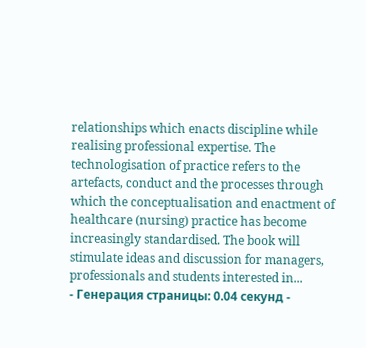relationships which enacts discipline while realising professional expertise. The technologisation of practice refers to the artefacts, conduct and the processes through which the conceptualisation and enactment of healthcare (nursing) practice has become increasingly standardised. The book will stimulate ideas and discussion for managers, professionals and students interested in...
- Генерация страницы: 0.04 секунд -